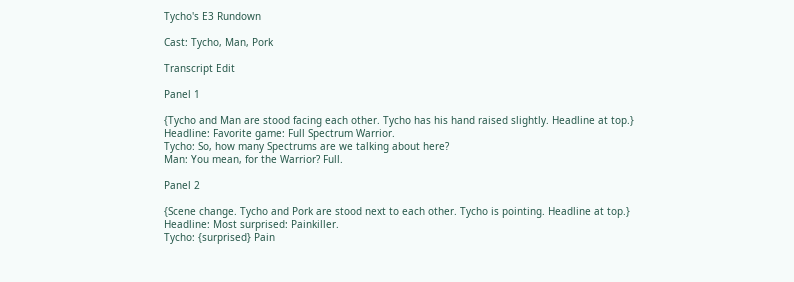Tycho's E3 Rundown

Cast: Tycho, Man, Pork

Transcript Edit

Panel 1

{Tycho and Man are stood facing each other. Tycho has his hand raised slightly. Headline at top.}
Headline: Favorite game: Full Spectrum Warrior.
Tycho: So, how many Spectrums are we talking about here?
Man: You mean, for the Warrior? Full.

Panel 2

{Scene change. Tycho and Pork are stood next to each other. Tycho is pointing. Headline at top.}
Headline: Most surprised: Painkiller.
Tycho: {surprised} Pain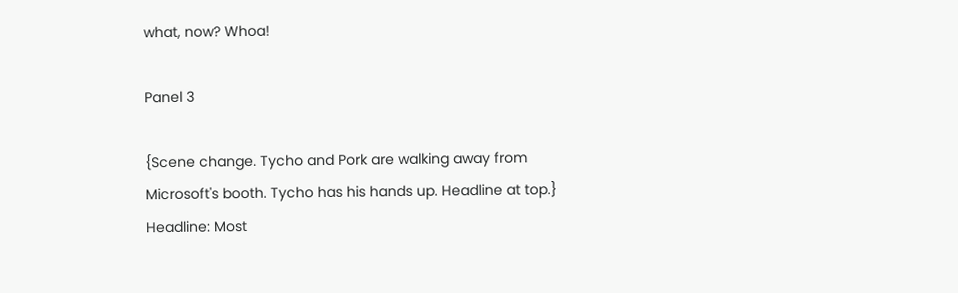what, now? Whoa!

Panel 3

{Scene change. Tycho and Pork are walking away from Microsoft's booth. Tycho has his hands up. Headline at top.}
Headline: Most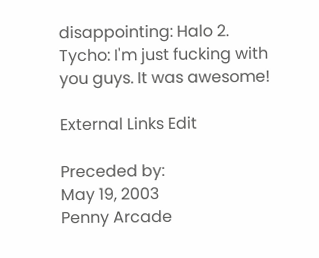disappointing: Halo 2.
Tycho: I'm just fucking with you guys. It was awesome!

External Links Edit

Preceded by:
May 19, 2003
Penny Arcade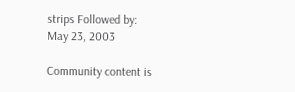strips Followed by:
May 23, 2003

Community content is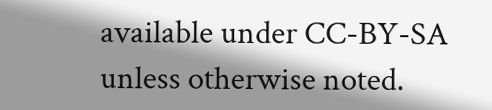available under CC-BY-SA unless otherwise noted.